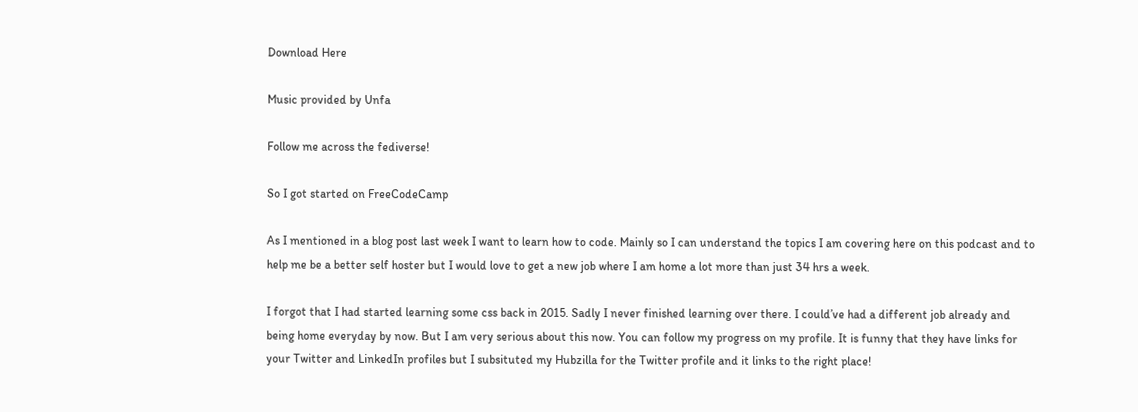Download Here

Music provided by Unfa

Follow me across the fediverse!

So I got started on FreeCodeCamp

As I mentioned in a blog post last week I want to learn how to code. Mainly so I can understand the topics I am covering here on this podcast and to help me be a better self hoster but I would love to get a new job where I am home a lot more than just 34 hrs a week.

I forgot that I had started learning some css back in 2015. Sadly I never finished learning over there. I could’ve had a different job already and being home everyday by now. But I am very serious about this now. You can follow my progress on my profile. It is funny that they have links for your Twitter and LinkedIn profiles but I subsituted my Hubzilla for the Twitter profile and it links to the right place!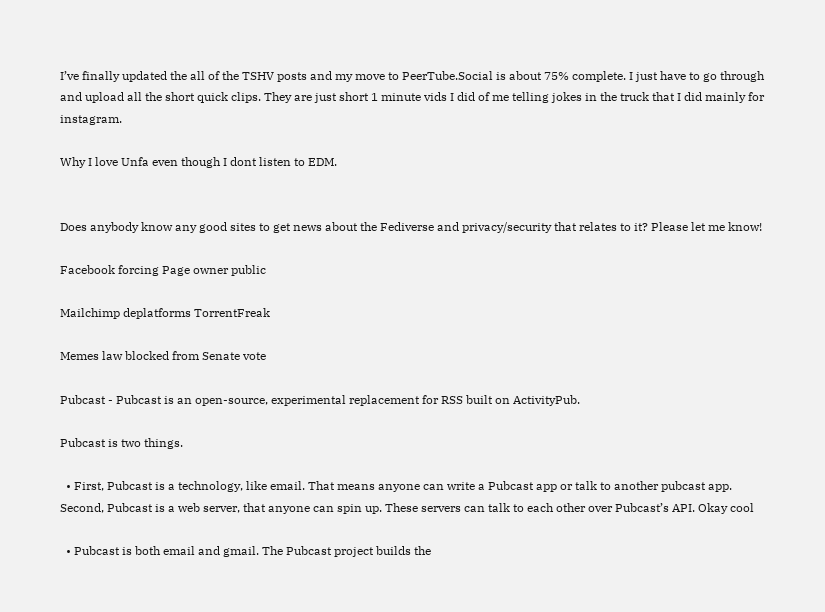I’ve finally updated the all of the TSHV posts and my move to PeerTube.Social is about 75% complete. I just have to go through and upload all the short quick clips. They are just short 1 minute vids I did of me telling jokes in the truck that I did mainly for instagram.

Why I love Unfa even though I dont listen to EDM.


Does anybody know any good sites to get news about the Fediverse and privacy/security that relates to it? Please let me know!

Facebook forcing Page owner public

Mailchimp deplatforms TorrentFreak

Memes law blocked from Senate vote

Pubcast - Pubcast is an open-source, experimental replacement for RSS built on ActivityPub.

Pubcast is two things.

  • First, Pubcast is a technology, like email. That means anyone can write a Pubcast app or talk to another pubcast app. Second, Pubcast is a web server, that anyone can spin up. These servers can talk to each other over Pubcast’s API. Okay cool

  • Pubcast is both email and gmail. The Pubcast project builds the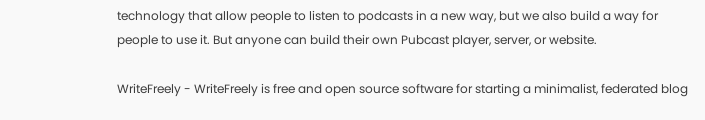technology that allow people to listen to podcasts in a new way, but we also build a way for people to use it. But anyone can build their own Pubcast player, server, or website.

WriteFreely - WriteFreely is free and open source software for starting a minimalist, federated blog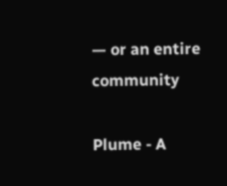— or an entire community

Plume - A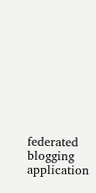federated blogging application